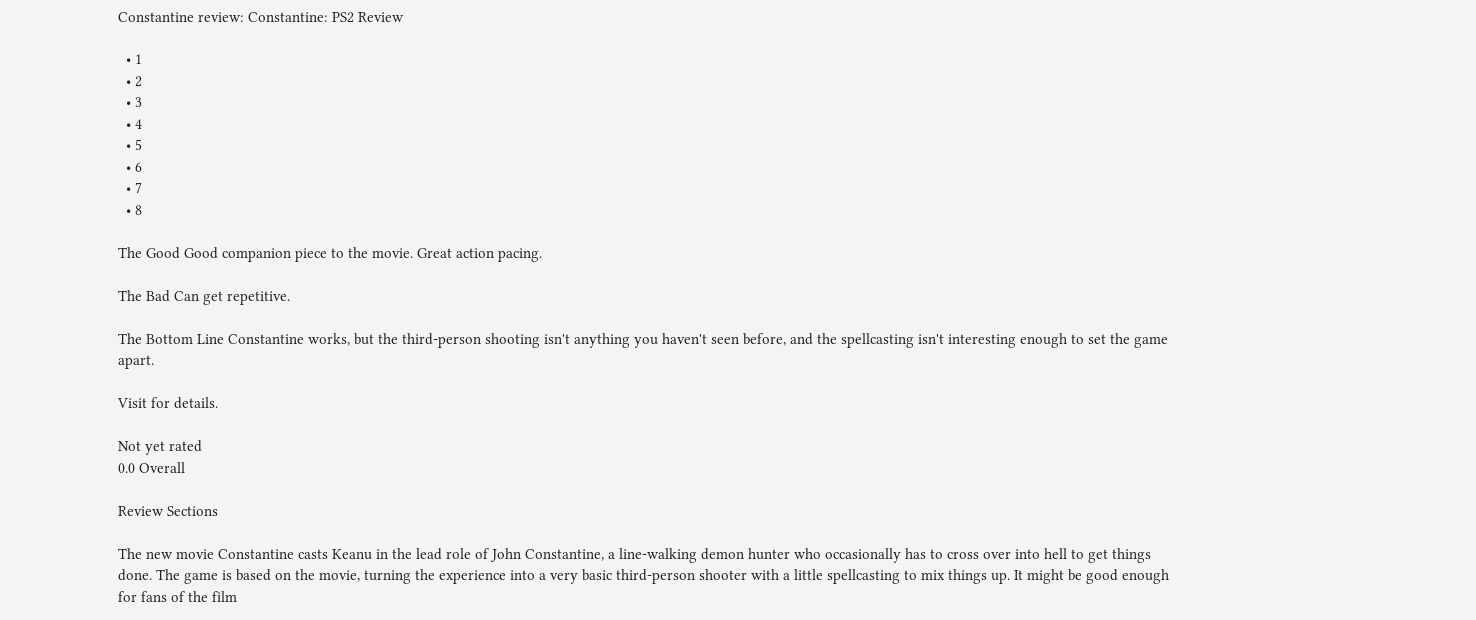Constantine review: Constantine: PS2 Review

  • 1
  • 2
  • 3
  • 4
  • 5
  • 6
  • 7
  • 8

The Good Good companion piece to the movie. Great action pacing.

The Bad Can get repetitive.

The Bottom Line Constantine works, but the third-person shooting isn't anything you haven't seen before, and the spellcasting isn't interesting enough to set the game apart.

Visit for details.

Not yet rated
0.0 Overall

Review Sections

The new movie Constantine casts Keanu in the lead role of John Constantine, a line-walking demon hunter who occasionally has to cross over into hell to get things done. The game is based on the movie, turning the experience into a very basic third-person shooter with a little spellcasting to mix things up. It might be good enough for fans of the film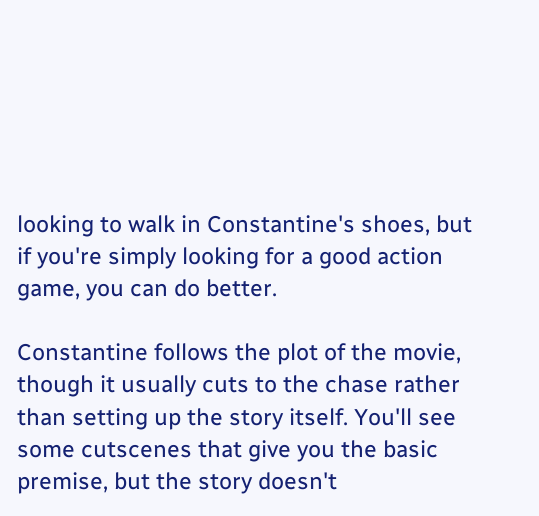looking to walk in Constantine's shoes, but if you're simply looking for a good action game, you can do better.

Constantine follows the plot of the movie, though it usually cuts to the chase rather than setting up the story itself. You'll see some cutscenes that give you the basic premise, but the story doesn't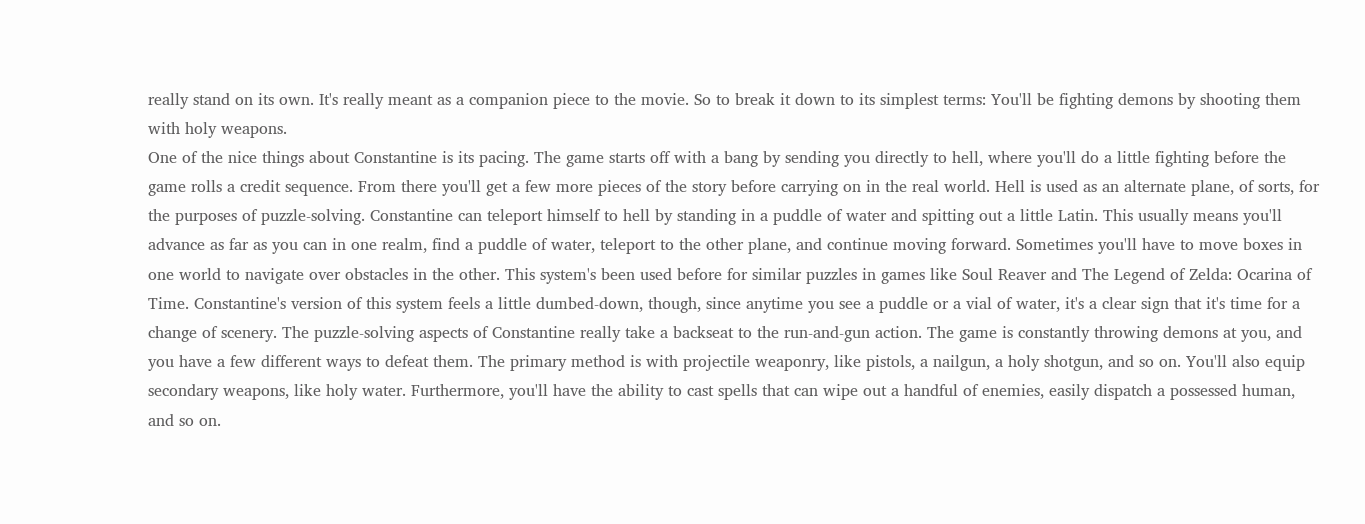really stand on its own. It's really meant as a companion piece to the movie. So to break it down to its simplest terms: You'll be fighting demons by shooting them with holy weapons.
One of the nice things about Constantine is its pacing. The game starts off with a bang by sending you directly to hell, where you'll do a little fighting before the game rolls a credit sequence. From there you'll get a few more pieces of the story before carrying on in the real world. Hell is used as an alternate plane, of sorts, for the purposes of puzzle-solving. Constantine can teleport himself to hell by standing in a puddle of water and spitting out a little Latin. This usually means you'll advance as far as you can in one realm, find a puddle of water, teleport to the other plane, and continue moving forward. Sometimes you'll have to move boxes in one world to navigate over obstacles in the other. This system's been used before for similar puzzles in games like Soul Reaver and The Legend of Zelda: Ocarina of Time. Constantine's version of this system feels a little dumbed-down, though, since anytime you see a puddle or a vial of water, it's a clear sign that it's time for a change of scenery. The puzzle-solving aspects of Constantine really take a backseat to the run-and-gun action. The game is constantly throwing demons at you, and you have a few different ways to defeat them. The primary method is with projectile weaponry, like pistols, a nailgun, a holy shotgun, and so on. You'll also equip secondary weapons, like holy water. Furthermore, you'll have the ability to cast spells that can wipe out a handful of enemies, easily dispatch a possessed human, and so on.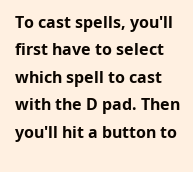To cast spells, you'll first have to select which spell to cast with the D pad. Then you'll hit a button to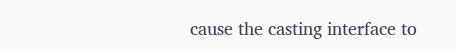cause the casting interface to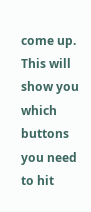come up. This will show you which buttons you need to hit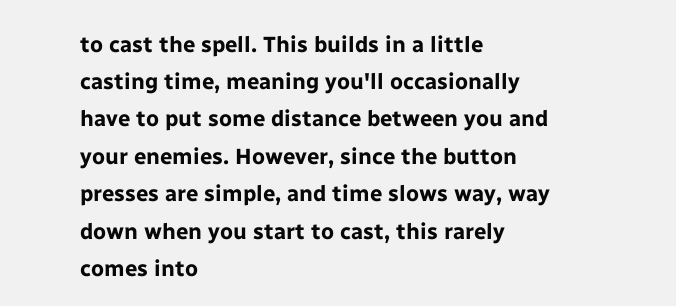to cast the spell. This builds in a little casting time, meaning you'll occasionally have to put some distance between you and your enemies. However, since the button presses are simple, and time slows way, way down when you start to cast, this rarely comes into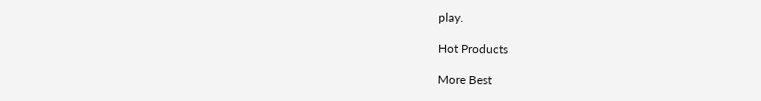play.

Hot Products

More Best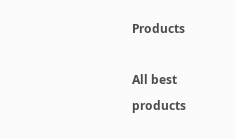Products

All best products